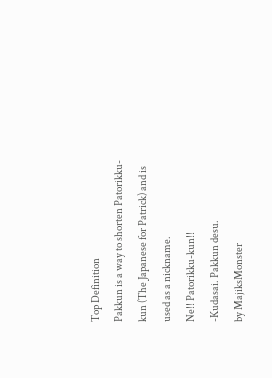Top Definition
Pakkun is a way to shorten Patorikku-kun (The Japanese for Patrick) and is used as a nickname.
Ne!! Patorikku-kun!!
-Kudasai. Pakkun desu.
by MajiksMonster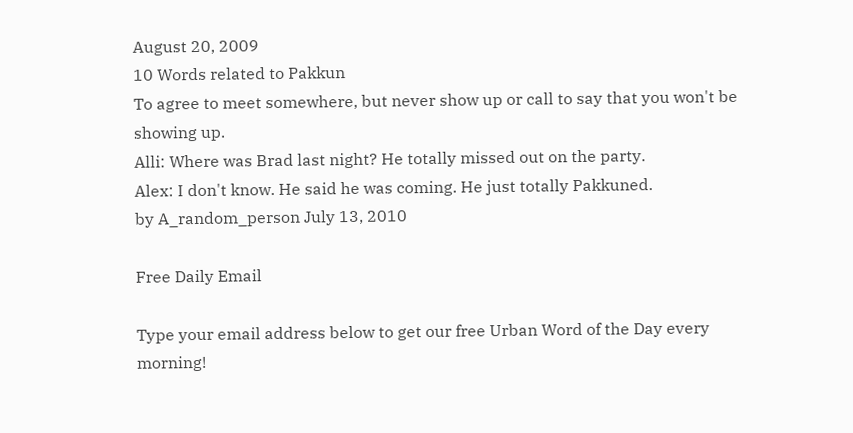August 20, 2009
10 Words related to Pakkun
To agree to meet somewhere, but never show up or call to say that you won't be showing up.
Alli: Where was Brad last night? He totally missed out on the party.
Alex: I don't know. He said he was coming. He just totally Pakkuned.
by A_random_person July 13, 2010

Free Daily Email

Type your email address below to get our free Urban Word of the Day every morning!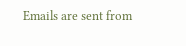Emails are sent from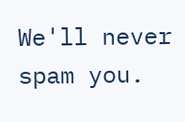We'll never spam you.